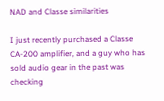NAD and Classe similarities

I just recently purchased a Classe CA-200 amplifier, and a guy who has sold audio gear in the past was checking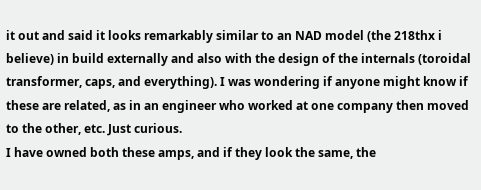it out and said it looks remarkably similar to an NAD model (the 218thx i believe) in build externally and also with the design of the internals (toroidal transformer, caps, and everything). I was wondering if anyone might know if these are related, as in an engineer who worked at one company then moved to the other, etc. Just curious.
I have owned both these amps, and if they look the same, the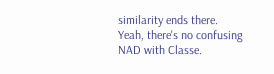similarity ends there.
Yeah, there's no confusing NAD with Classe.